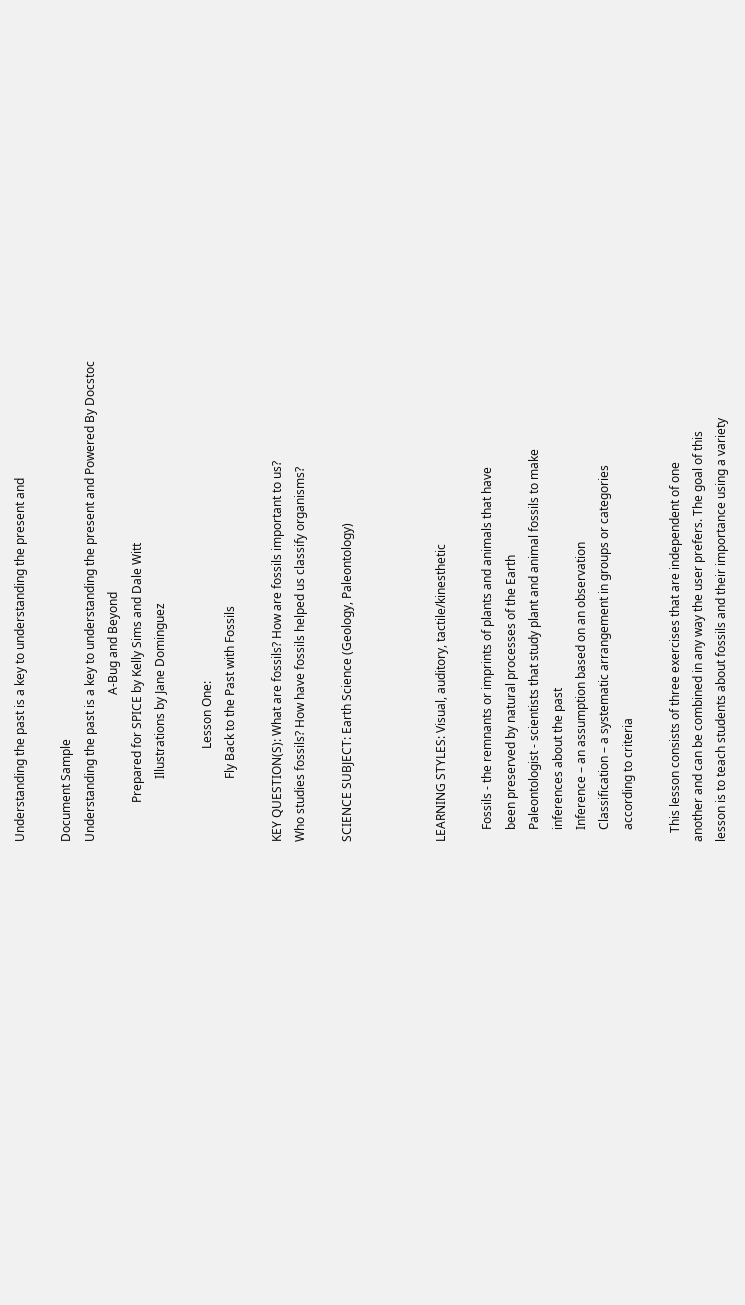Understanding the past is a key to understanding the present and

Document Sample
Understanding the past is a key to understanding the present and Powered By Docstoc
                                                 A-Bug and Beyond
             Prepared for SPICE by Kelly Sims and Dale Witt
                     Illustrations by Jane Dominguez

                               Lesson One:
                     Fly Back to the Past with Fossils

KEY QUESTION(S): What are fossils? How are fossils important to us?
Who studies fossils? How have fossils helped us classify organisms?

SCIENCE SUBJECT: Earth Science (Geology, Paleontology)



LEARNING STYLES: Visual, auditory, tactile/kinesthetic

    Fossils - the remnants or imprints of plants and animals that have
    been preserved by natural processes of the Earth
    Paleontologist - scientists that study plant and animal fossils to make
    inferences about the past
    Inference – an assumption based on an observation
    Classification – a systematic arrangement in groups or categories
    according to criteria

   This lesson consists of three exercises that are independent of one
another and can be combined in any way the user prefers. The goal of this
lesson is to teach students about fossils and their importance using a variety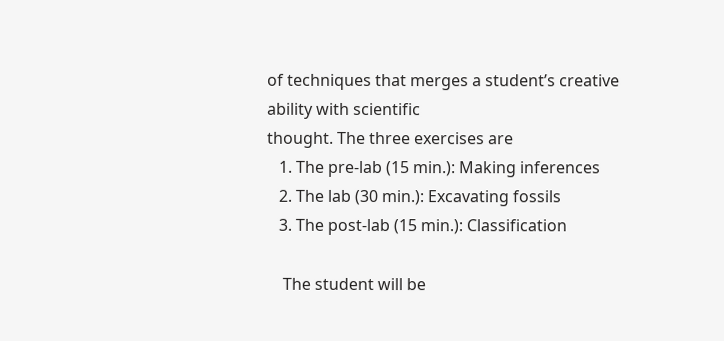of techniques that merges a student’s creative ability with scientific
thought. The three exercises are
   1. The pre-lab (15 min.): Making inferences
   2. The lab (30 min.): Excavating fossils
   3. The post-lab (15 min.): Classification

    The student will be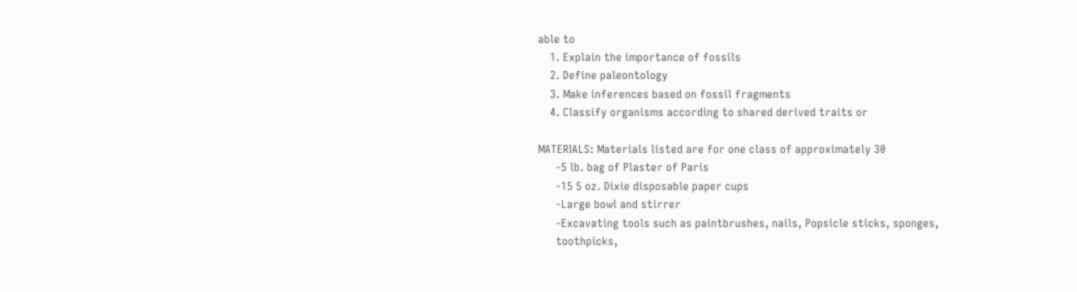able to
    1. Explain the importance of fossils
    2. Define paleontology
    3. Make inferences based on fossil fragments
    4. Classify organisms according to shared derived traits or

MATERIALS: Materials listed are for one class of approximately 30
      -5 lb. bag of Plaster of Paris
      -15 5 oz. Dixie disposable paper cups
      -Large bowl and stirrer
      -Excavating tools such as paintbrushes, nails, Popsicle sticks, sponges,
      toothpicks,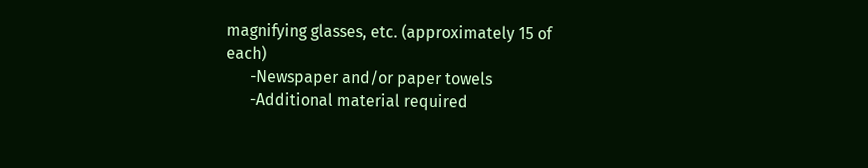magnifying glasses, etc. (approximately 15 of each)
      -Newspaper and/or paper towels
      -Additional material required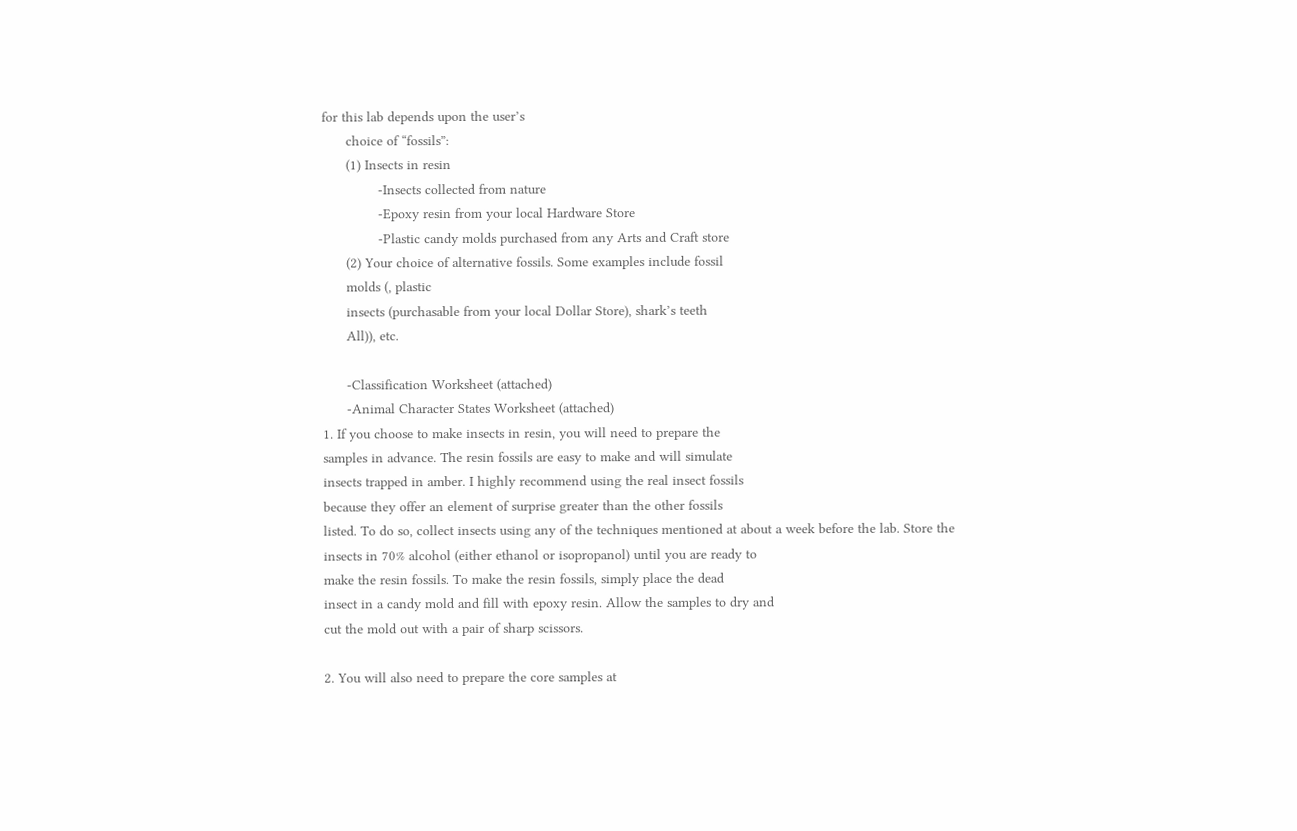for this lab depends upon the user’s
      choice of “fossils”:
      (1) Insects in resin
              -Insects collected from nature
              -Epoxy resin from your local Hardware Store
              -Plastic candy molds purchased from any Arts and Craft store
      (2) Your choice of alternative fossils. Some examples include fossil
      molds (, plastic
      insects (purchasable from your local Dollar Store), shark’s teeth
      All)), etc.

      -Classification Worksheet (attached)
      -Animal Character States Worksheet (attached)
1. If you choose to make insects in resin, you will need to prepare the
samples in advance. The resin fossils are easy to make and will simulate
insects trapped in amber. I highly recommend using the real insect fossils
because they offer an element of surprise greater than the other fossils
listed. To do so, collect insects using any of the techniques mentioned at about a week before the lab. Store the
insects in 70% alcohol (either ethanol or isopropanol) until you are ready to
make the resin fossils. To make the resin fossils, simply place the dead
insect in a candy mold and fill with epoxy resin. Allow the samples to dry and
cut the mold out with a pair of sharp scissors.

2. You will also need to prepare the core samples at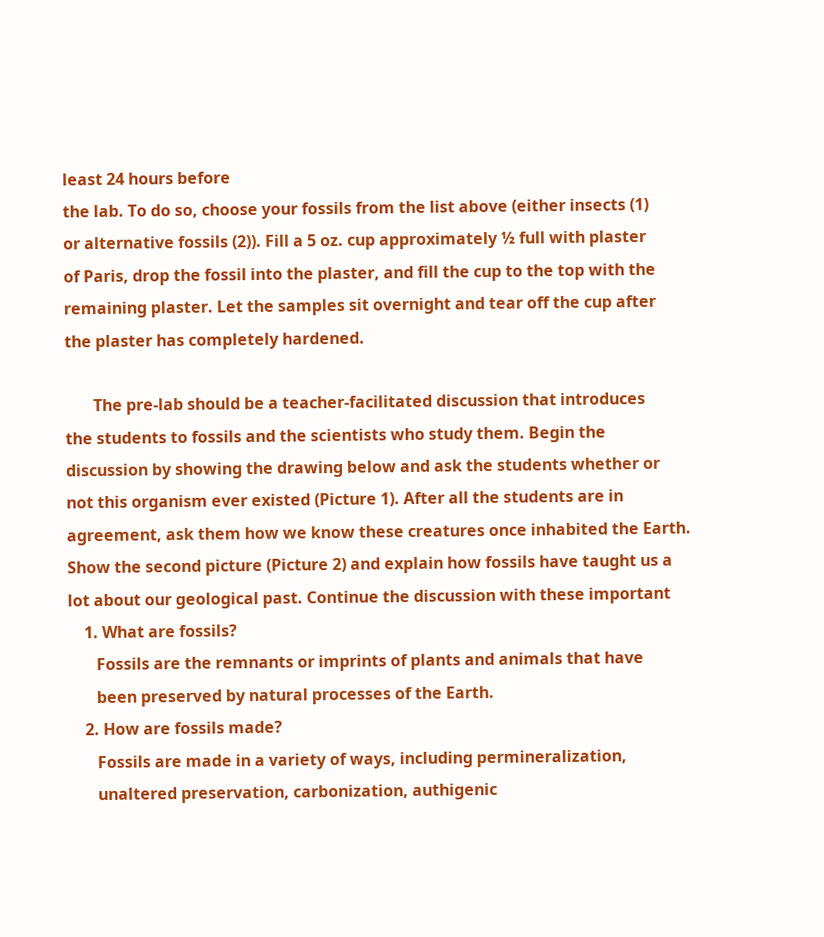least 24 hours before
the lab. To do so, choose your fossils from the list above (either insects (1)
or alternative fossils (2)). Fill a 5 oz. cup approximately ½ full with plaster
of Paris, drop the fossil into the plaster, and fill the cup to the top with the
remaining plaster. Let the samples sit overnight and tear off the cup after
the plaster has completely hardened.

       The pre-lab should be a teacher-facilitated discussion that introduces
the students to fossils and the scientists who study them. Begin the
discussion by showing the drawing below and ask the students whether or
not this organism ever existed (Picture 1). After all the students are in
agreement, ask them how we know these creatures once inhabited the Earth.
Show the second picture (Picture 2) and explain how fossils have taught us a
lot about our geological past. Continue the discussion with these important
    1. What are fossils?
       Fossils are the remnants or imprints of plants and animals that have
       been preserved by natural processes of the Earth.
    2. How are fossils made?
       Fossils are made in a variety of ways, including permineralization,
       unaltered preservation, carbonization, authigenic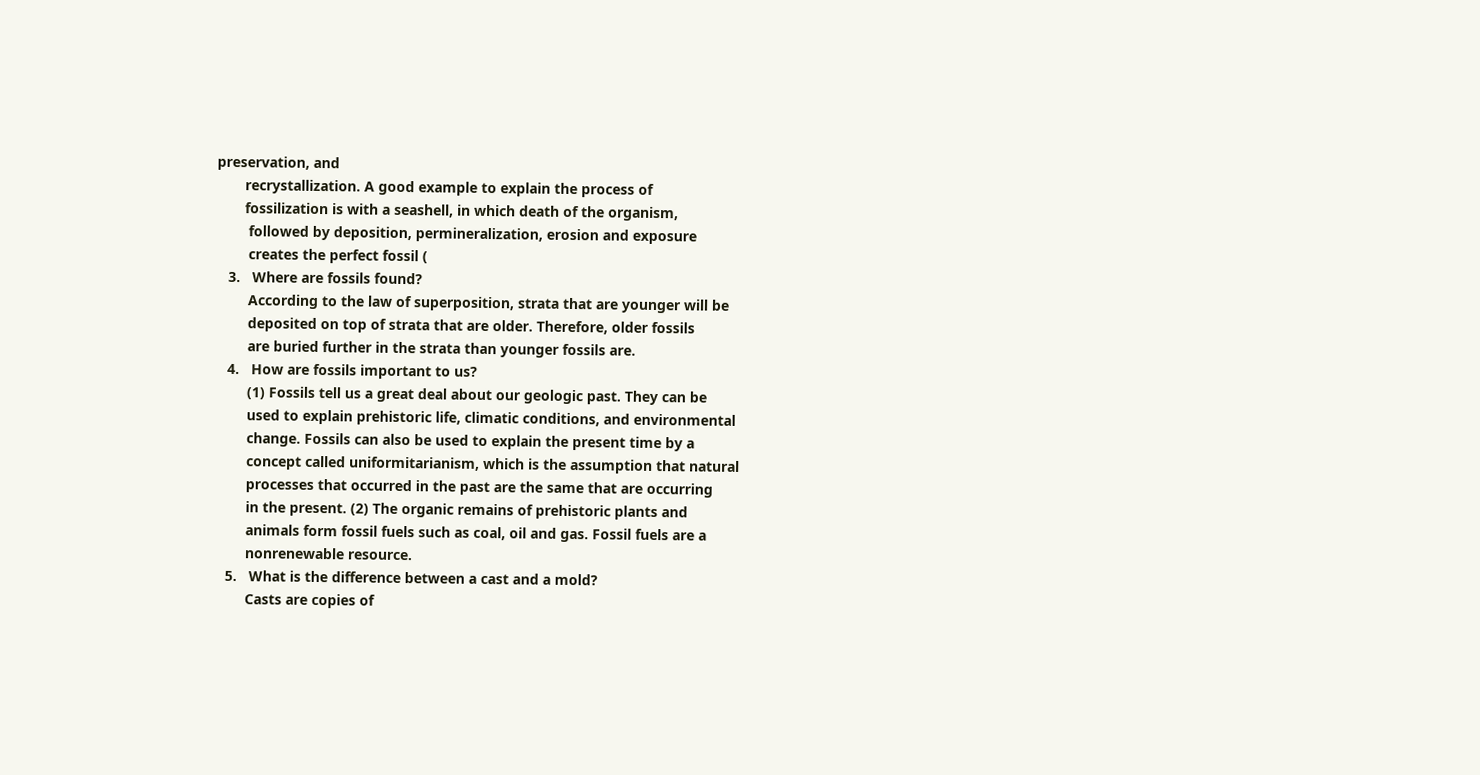preservation, and
       recrystallization. A good example to explain the process of
       fossilization is with a seashell, in which death of the organism,
        followed by deposition, permineralization, erosion and exposure
        creates the perfect fossil (
   3.   Where are fossils found?
        According to the law of superposition, strata that are younger will be
        deposited on top of strata that are older. Therefore, older fossils
        are buried further in the strata than younger fossils are.
   4.   How are fossils important to us?
        (1) Fossils tell us a great deal about our geologic past. They can be
        used to explain prehistoric life, climatic conditions, and environmental
        change. Fossils can also be used to explain the present time by a
        concept called uniformitarianism, which is the assumption that natural
        processes that occurred in the past are the same that are occurring
        in the present. (2) The organic remains of prehistoric plants and
        animals form fossil fuels such as coal, oil and gas. Fossil fuels are a
        nonrenewable resource.
   5.   What is the difference between a cast and a mold?
        Casts are copies of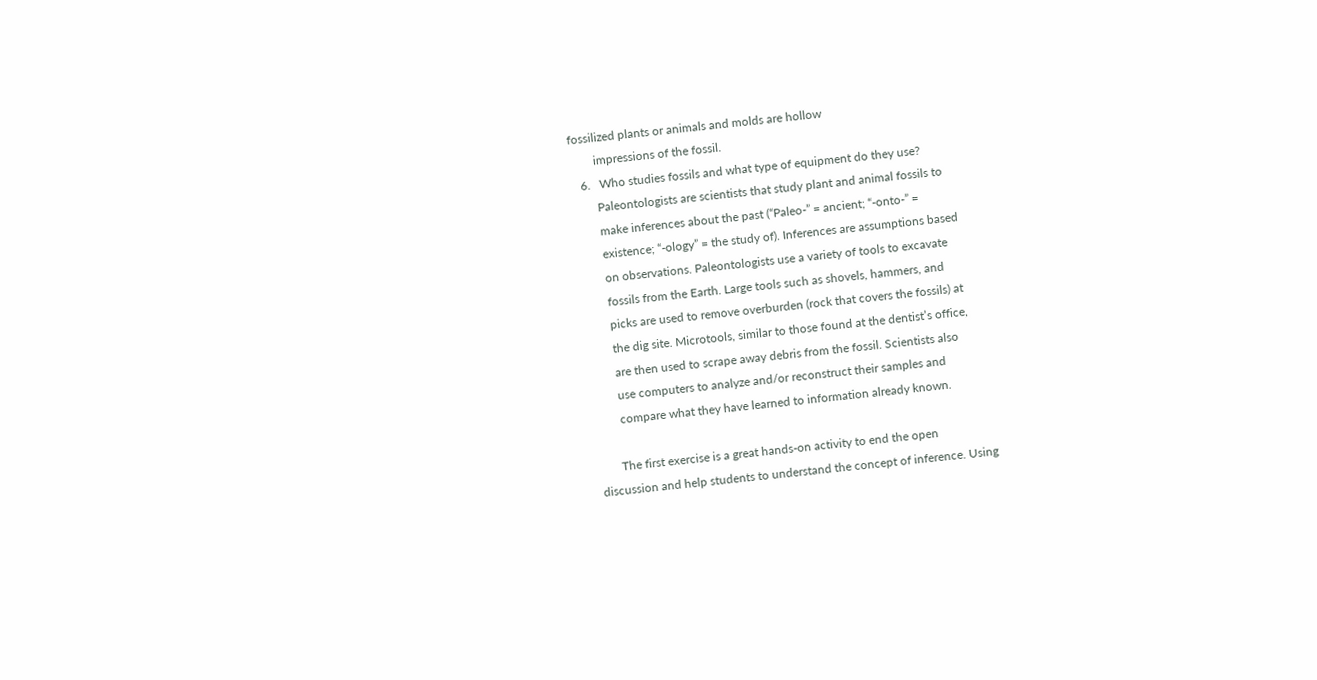fossilized plants or animals and molds are hollow
        impressions of the fossil.
   6.   Who studies fossils and what type of equipment do they use?
        Paleontologists are scientists that study plant and animal fossils to
        make inferences about the past (“Paleo-” = ancient; “-onto-” =
        existence; “-ology” = the study of). Inferences are assumptions based
        on observations. Paleontologists use a variety of tools to excavate
        fossils from the Earth. Large tools such as shovels, hammers, and
        picks are used to remove overburden (rock that covers the fossils) at
        the dig site. Microtools, similar to those found at the dentist’s office,
        are then used to scrape away debris from the fossil. Scientists also
        use computers to analyze and/or reconstruct their samples and
        compare what they have learned to information already known.

       The first exercise is a great hands-on activity to end the open
discussion and help students to understand the concept of inference. Using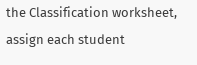the Classification worksheet, assign each student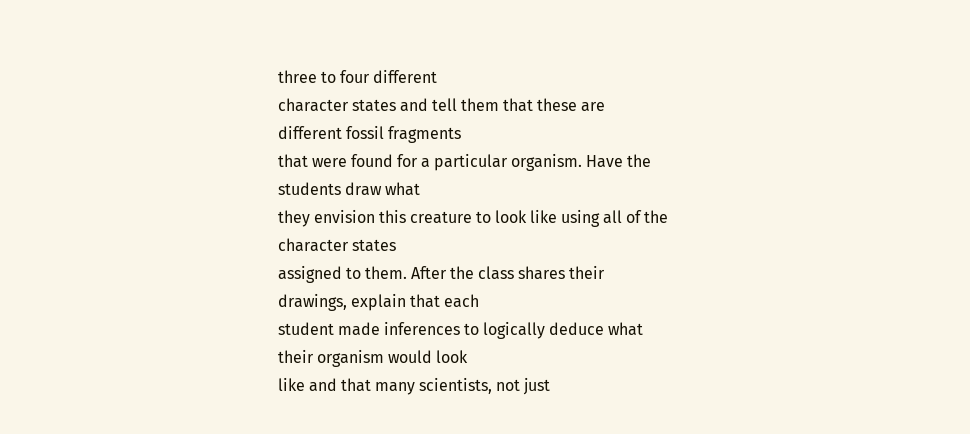three to four different
character states and tell them that these are different fossil fragments
that were found for a particular organism. Have the students draw what
they envision this creature to look like using all of the character states
assigned to them. After the class shares their drawings, explain that each
student made inferences to logically deduce what their organism would look
like and that many scientists, not just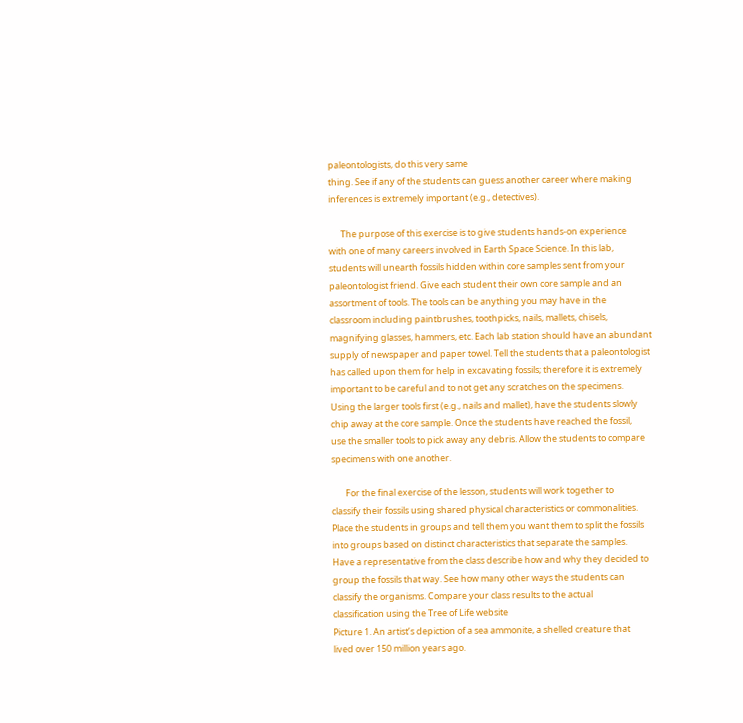paleontologists, do this very same
thing. See if any of the students can guess another career where making
inferences is extremely important (e.g., detectives).

      The purpose of this exercise is to give students hands-on experience
with one of many careers involved in Earth Space Science. In this lab,
students will unearth fossils hidden within core samples sent from your
paleontologist friend. Give each student their own core sample and an
assortment of tools. The tools can be anything you may have in the
classroom including paintbrushes, toothpicks, nails, mallets, chisels,
magnifying glasses, hammers, etc. Each lab station should have an abundant
supply of newspaper and paper towel. Tell the students that a paleontologist
has called upon them for help in excavating fossils; therefore it is extremely
important to be careful and to not get any scratches on the specimens.
Using the larger tools first (e.g., nails and mallet), have the students slowly
chip away at the core sample. Once the students have reached the fossil,
use the smaller tools to pick away any debris. Allow the students to compare
specimens with one another.

       For the final exercise of the lesson, students will work together to
classify their fossils using shared physical characteristics or commonalities.
Place the students in groups and tell them you want them to split the fossils
into groups based on distinct characteristics that separate the samples.
Have a representative from the class describe how and why they decided to
group the fossils that way. See how many other ways the students can
classify the organisms. Compare your class results to the actual
classification using the Tree of Life website
Picture 1. An artist’s depiction of a sea ammonite, a shelled creature that
lived over 150 million years ago.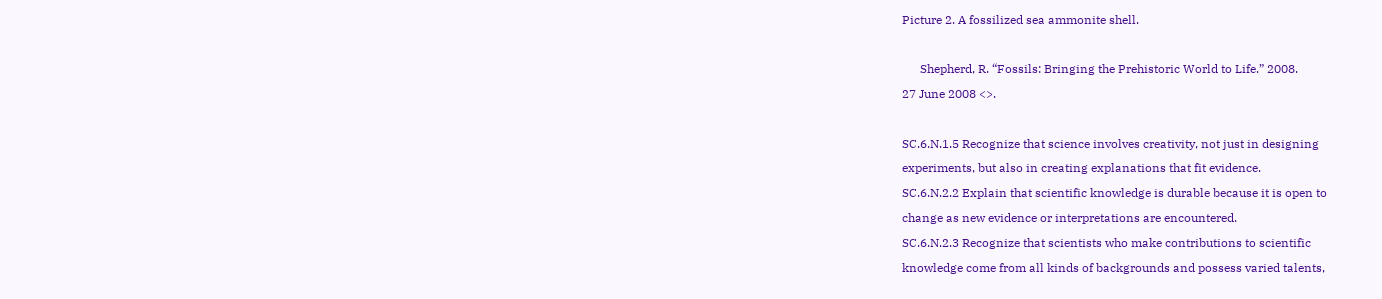Picture 2. A fossilized sea ammonite shell.

      Shepherd, R. “Fossils: Bringing the Prehistoric World to Life.” 2008.
27 June 2008 <>.

SC.6.N.1.5 Recognize that science involves creativity, not just in designing
experiments, but also in creating explanations that fit evidence.
SC.6.N.2.2 Explain that scientific knowledge is durable because it is open to
change as new evidence or interpretations are encountered.
SC.6.N.2.3 Recognize that scientists who make contributions to scientific
knowledge come from all kinds of backgrounds and possess varied talents,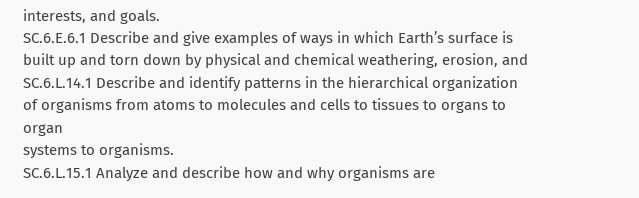interests, and goals.
SC.6.E.6.1 Describe and give examples of ways in which Earth’s surface is
built up and torn down by physical and chemical weathering, erosion, and
SC.6.L.14.1 Describe and identify patterns in the hierarchical organization
of organisms from atoms to molecules and cells to tissues to organs to organ
systems to organisms.
SC.6.L.15.1 Analyze and describe how and why organisms are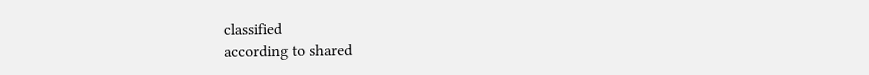classified
according to shared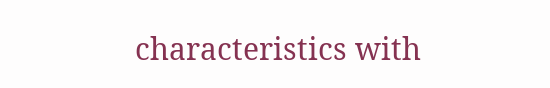characteristics with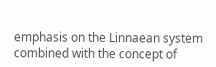emphasis on the Linnaean system
combined with the concept of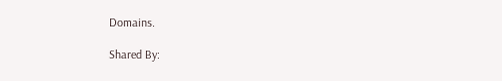Domains.

Shared By: